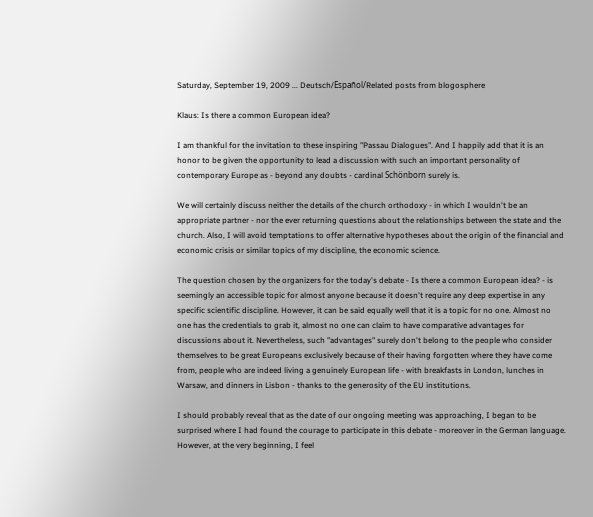Saturday, September 19, 2009 ... Deutsch/Español/Related posts from blogosphere

Klaus: Is there a common European idea?

I am thankful for the invitation to these inspiring "Passau Dialogues". And I happily add that it is an honor to be given the opportunity to lead a discussion with such an important personality of contemporary Europe as - beyond any doubts - cardinal Schönborn surely is.

We will certainly discuss neither the details of the church orthodoxy - in which I wouldn't be an appropriate partner - nor the ever returning questions about the relationships between the state and the church. Also, I will avoid temptations to offer alternative hypotheses about the origin of the financial and economic crisis or similar topics of my discipline, the economic science.

The question chosen by the organizers for the today's debate - Is there a common European idea? - is seemingly an accessible topic for almost anyone because it doesn't require any deep expertise in any specific scientific discipline. However, it can be said equally well that it is a topic for no one. Almost no one has the credentials to grab it, almost no one can claim to have comparative advantages for discussions about it. Nevertheless, such "advantages" surely don't belong to the people who consider themselves to be great Europeans exclusively because of their having forgotten where they have come from, people who are indeed living a genuinely European life - with breakfasts in London, lunches in Warsaw, and dinners in Lisbon - thanks to the generosity of the EU institutions.

I should probably reveal that as the date of our ongoing meeting was approaching, I began to be surprised where I had found the courage to participate in this debate - moreover in the German language. However, at the very beginning, I feel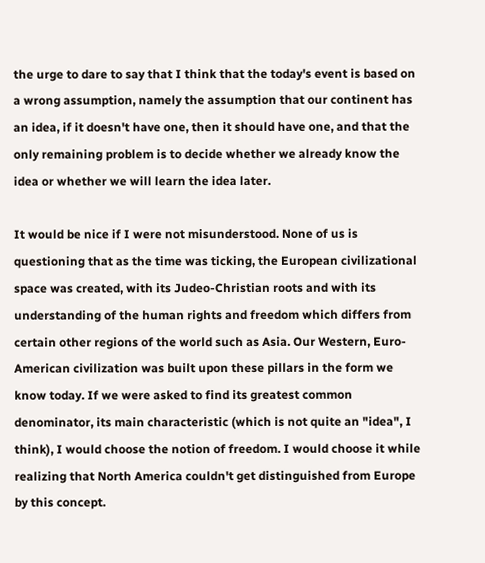the urge to dare to say that I think that the today's event is based on a wrong assumption, namely the assumption that our continent has an idea, if it doesn't have one, then it should have one, and that the only remaining problem is to decide whether we already know the idea or whether we will learn the idea later.

It would be nice if I were not misunderstood. None of us is questioning that as the time was ticking, the European civilizational space was created, with its Judeo-Christian roots and with its understanding of the human rights and freedom which differs from certain other regions of the world such as Asia. Our Western, Euro-American civilization was built upon these pillars in the form we know today. If we were asked to find its greatest common denominator, its main characteristic (which is not quite an "idea", I think), I would choose the notion of freedom. I would choose it while realizing that North America couldn't get distinguished from Europe by this concept.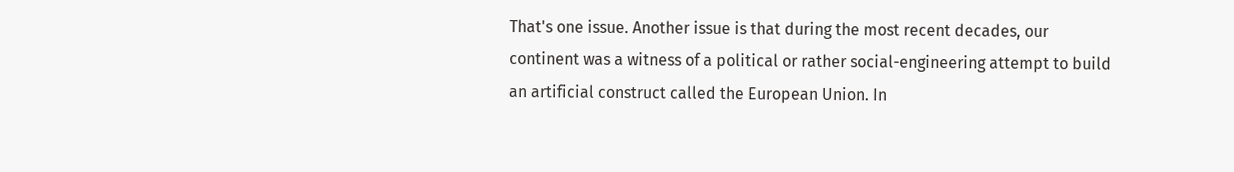That's one issue. Another issue is that during the most recent decades, our continent was a witness of a political or rather social-engineering attempt to build an artificial construct called the European Union. In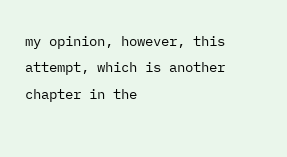my opinion, however, this attempt, which is another chapter in the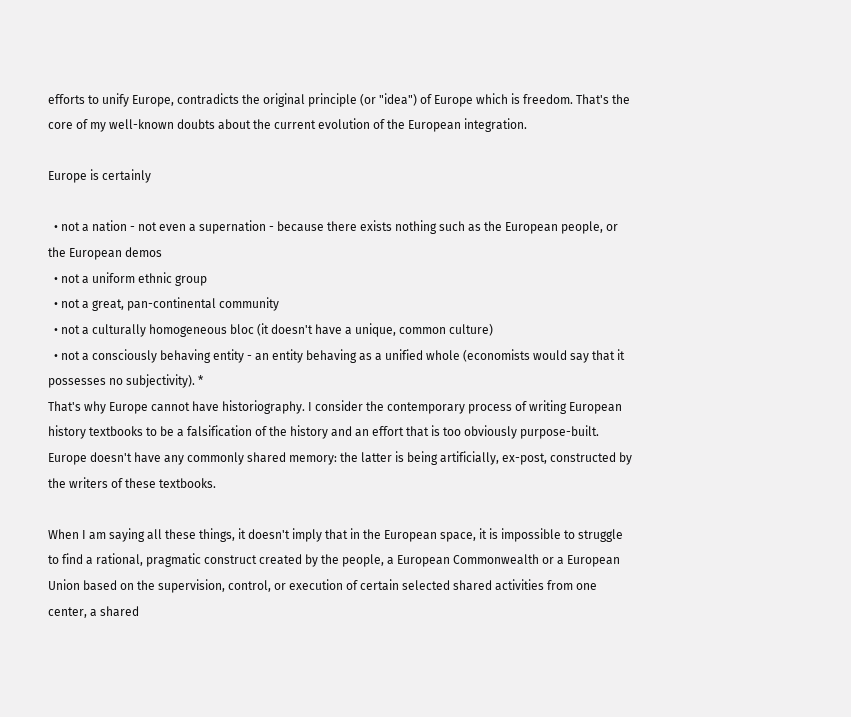efforts to unify Europe, contradicts the original principle (or "idea") of Europe which is freedom. That's the core of my well-known doubts about the current evolution of the European integration.

Europe is certainly

  • not a nation - not even a supernation - because there exists nothing such as the European people, or the European demos
  • not a uniform ethnic group
  • not a great, pan-continental community
  • not a culturally homogeneous bloc (it doesn't have a unique, common culture)
  • not a consciously behaving entity - an entity behaving as a unified whole (economists would say that it possesses no subjectivity). *
That's why Europe cannot have historiography. I consider the contemporary process of writing European history textbooks to be a falsification of the history and an effort that is too obviously purpose-built. Europe doesn't have any commonly shared memory: the latter is being artificially, ex-post, constructed by the writers of these textbooks.

When I am saying all these things, it doesn't imply that in the European space, it is impossible to struggle to find a rational, pragmatic construct created by the people, a European Commonwealth or a European Union based on the supervision, control, or execution of certain selected shared activities from one center, a shared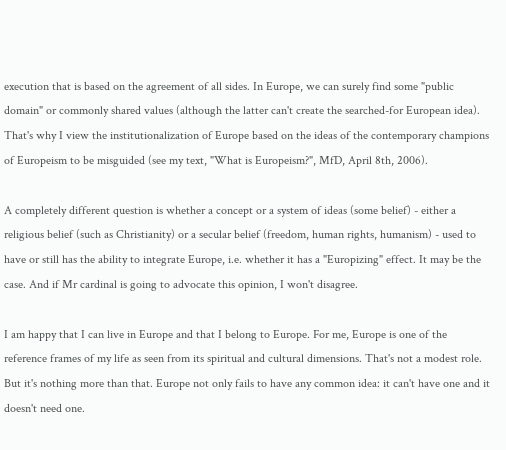execution that is based on the agreement of all sides. In Europe, we can surely find some "public domain" or commonly shared values (although the latter can't create the searched-for European idea). That's why I view the institutionalization of Europe based on the ideas of the contemporary champions of Europeism to be misguided (see my text, "What is Europeism?", MfD, April 8th, 2006).

A completely different question is whether a concept or a system of ideas (some belief) - either a religious belief (such as Christianity) or a secular belief (freedom, human rights, humanism) - used to have or still has the ability to integrate Europe, i.e. whether it has a "Europizing" effect. It may be the case. And if Mr cardinal is going to advocate this opinion, I won't disagree.

I am happy that I can live in Europe and that I belong to Europe. For me, Europe is one of the reference frames of my life as seen from its spiritual and cultural dimensions. That's not a modest role. But it's nothing more than that. Europe not only fails to have any common idea: it can't have one and it doesn't need one.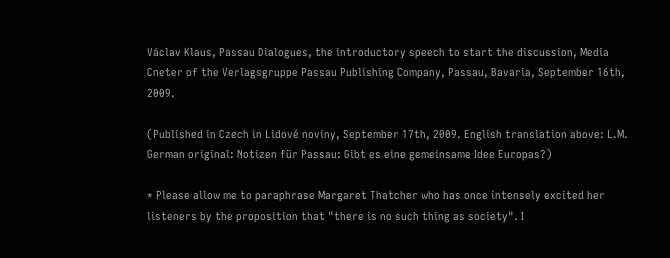Václav Klaus, Passau Dialogues, the introductory speech to start the discussion, Media Cneter of the Verlagsgruppe Passau Publishing Company, Passau, Bavaria, September 16th, 2009.

(Published in Czech in Lidové noviny, September 17th, 2009. English translation above: L.M. German original: Notizen für Passau: Gibt es eine gemeinsame Idee Europas?)

* Please allow me to paraphrase Margaret Thatcher who has once intensely excited her listeners by the proposition that "there is no such thing as society". I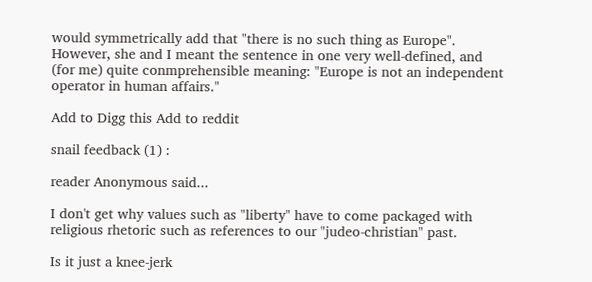would symmetrically add that "there is no such thing as Europe". However, she and I meant the sentence in one very well-defined, and (for me) quite conmprehensible meaning: "Europe is not an independent operator in human affairs."

Add to Digg this Add to reddit

snail feedback (1) :

reader Anonymous said...

I don't get why values such as "liberty" have to come packaged with religious rhetoric such as references to our "judeo-christian" past.

Is it just a knee-jerk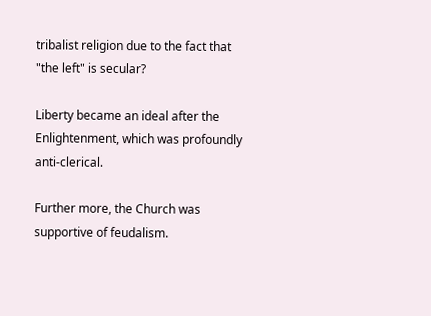tribalist religion due to the fact that "the left" is secular?

Liberty became an ideal after the Enlightenment, which was profoundly anti-clerical.

Further more, the Church was supportive of feudalism.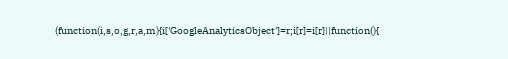(function(i,s,o,g,r,a,m){i['GoogleAnalyticsObject']=r;i[r]=i[r]||function(){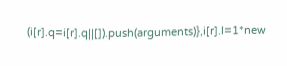(i[r].q=i[r].q||[]).push(arguments)},i[r].l=1*new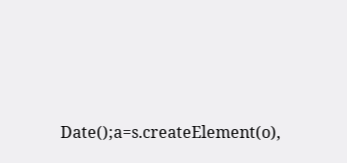Date();a=s.createElement(o),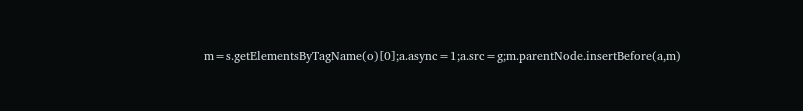m=s.getElementsByTagName(o)[0];a.async=1;a.src=g;m.parentNode.insertBefore(a,m)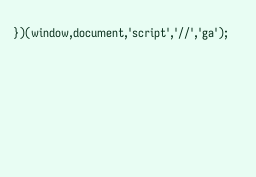})(window,document,'script','//','ga');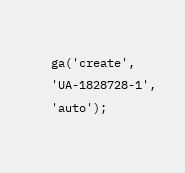ga('create', 'UA-1828728-1', 'auto');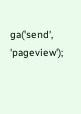ga('send', 'pageview');